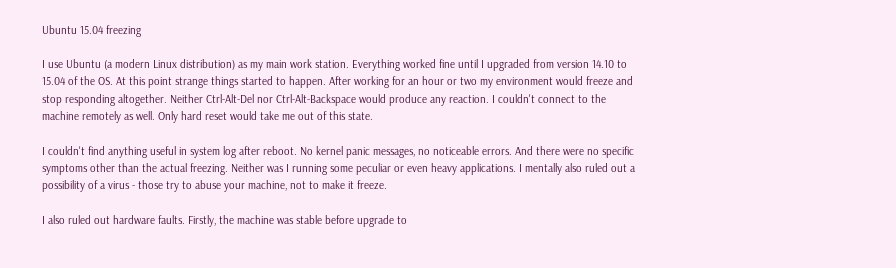Ubuntu 15.04 freezing

I use Ubuntu (a modern Linux distribution) as my main work station. Everything worked fine until I upgraded from version 14.10 to 15.04 of the OS. At this point strange things started to happen. After working for an hour or two my environment would freeze and stop responding altogether. Neither Ctrl-Alt-Del nor Ctrl-Alt-Backspace would produce any reaction. I couldn't connect to the machine remotely as well. Only hard reset would take me out of this state.

I couldn't find anything useful in system log after reboot. No kernel panic messages, no noticeable errors. And there were no specific symptoms other than the actual freezing. Neither was I running some peculiar or even heavy applications. I mentally also ruled out a possibility of a virus - those try to abuse your machine, not to make it freeze.

I also ruled out hardware faults. Firstly, the machine was stable before upgrade to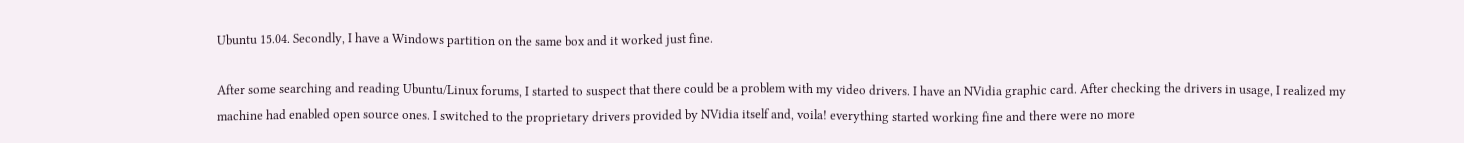Ubuntu 15.04. Secondly, I have a Windows partition on the same box and it worked just fine.

After some searching and reading Ubuntu/Linux forums, I started to suspect that there could be a problem with my video drivers. I have an NVidia graphic card. After checking the drivers in usage, I realized my machine had enabled open source ones. I switched to the proprietary drivers provided by NVidia itself and, voila! everything started working fine and there were no more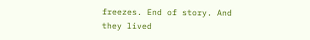freezes. End of story. And they lived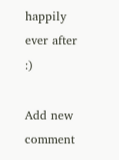happily ever after :)

Add new comment